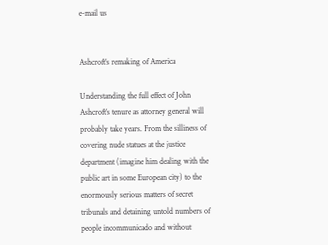e-mail us


Ashcroft’s remaking of America

Understanding the full effect of John Ashcroft’s tenure as attorney general will probably take years. From the silliness of covering nude statues at the justice department (imagine him dealing with the public art in some European city) to the enormously serious matters of secret tribunals and detaining untold numbers of people incommunicado and without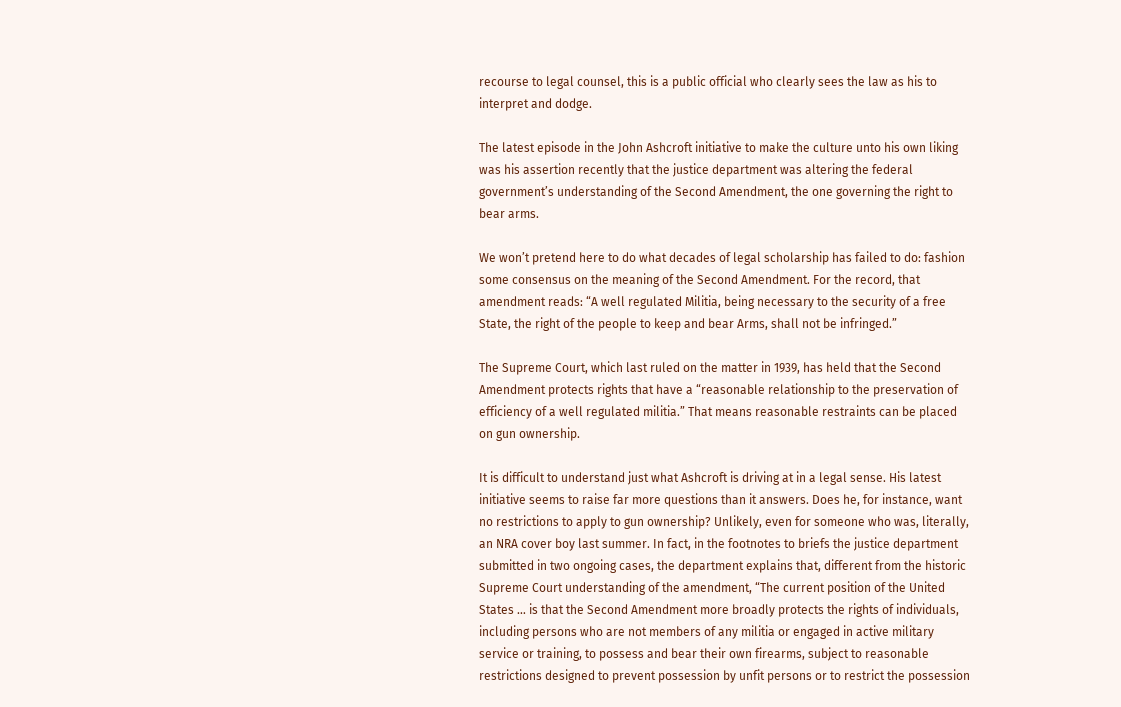recourse to legal counsel, this is a public official who clearly sees the law as his to interpret and dodge.

The latest episode in the John Ashcroft initiative to make the culture unto his own liking was his assertion recently that the justice department was altering the federal government’s understanding of the Second Amendment, the one governing the right to bear arms.

We won’t pretend here to do what decades of legal scholarship has failed to do: fashion some consensus on the meaning of the Second Amendment. For the record, that amendment reads: “A well regulated Militia, being necessary to the security of a free State, the right of the people to keep and bear Arms, shall not be infringed.”

The Supreme Court, which last ruled on the matter in 1939, has held that the Second Amendment protects rights that have a “reasonable relationship to the preservation of efficiency of a well regulated militia.” That means reasonable restraints can be placed on gun ownership.

It is difficult to understand just what Ashcroft is driving at in a legal sense. His latest initiative seems to raise far more questions than it answers. Does he, for instance, want no restrictions to apply to gun ownership? Unlikely, even for someone who was, literally, an NRA cover boy last summer. In fact, in the footnotes to briefs the justice department submitted in two ongoing cases, the department explains that, different from the historic Supreme Court understanding of the amendment, “The current position of the United States … is that the Second Amendment more broadly protects the rights of individuals, including persons who are not members of any militia or engaged in active military service or training, to possess and bear their own firearms, subject to reasonable restrictions designed to prevent possession by unfit persons or to restrict the possession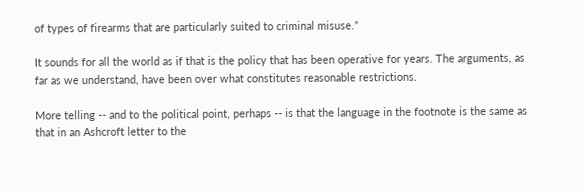of types of firearms that are particularly suited to criminal misuse.”

It sounds for all the world as if that is the policy that has been operative for years. The arguments, as far as we understand, have been over what constitutes reasonable restrictions.

More telling -- and to the political point, perhaps -- is that the language in the footnote is the same as that in an Ashcroft letter to the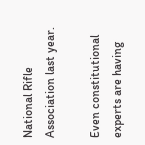National Rifle Association last year.

Even constitutional experts are having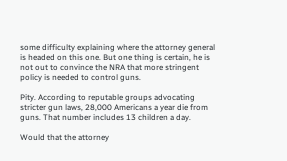some difficulty explaining where the attorney general is headed on this one. But one thing is certain, he is not out to convince the NRA that more stringent policy is needed to control guns.

Pity. According to reputable groups advocating stricter gun laws, 28,000 Americans a year die from guns. That number includes 13 children a day.

Would that the attorney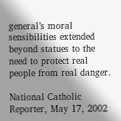general’s moral sensibilities extended beyond statues to the need to protect real people from real danger.

National Catholic Reporter, May 17, 2002